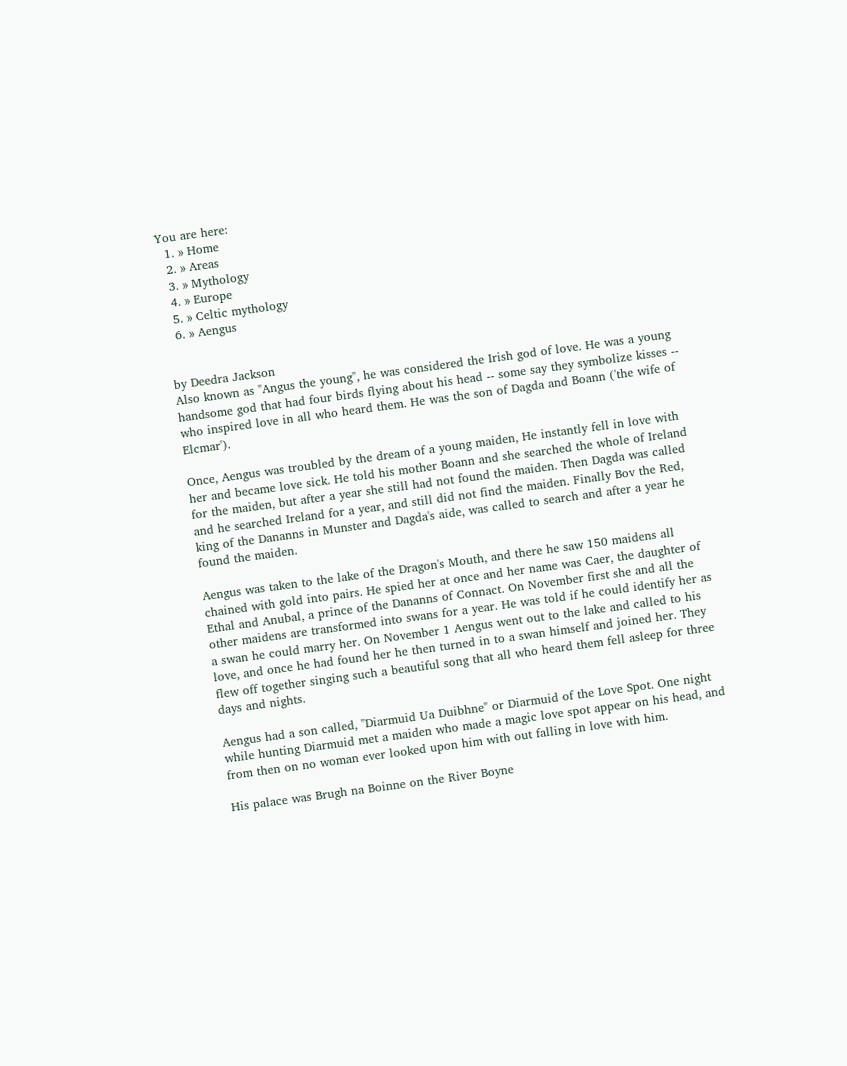You are here:
  1. » Home
  2. » Areas
  3. » Mythology
  4. » Europe
  5. » Celtic mythology
  6. » Aengus


by Deedra Jackson
Also known as "Angus the young", he was considered the Irish god of love. He was a young handsome god that had four birds flying about his head -- some say they symbolize kisses -- who inspired love in all who heard them. He was the son of Dagda and Boann ('the wife of Elcmar').

Once, Aengus was troubled by the dream of a young maiden, He instantly fell in love with her and became love sick. He told his mother Boann and she searched the whole of Ireland for the maiden, but after a year she still had not found the maiden. Then Dagda was called and he searched Ireland for a year, and still did not find the maiden. Finally Bov the Red, king of the Dananns in Munster and Dagda's aide, was called to search and after a year he found the maiden.

Aengus was taken to the lake of the Dragon's Mouth, and there he saw 150 maidens all chained with gold into pairs. He spied her at once and her name was Caer, the daughter of Ethal and Anubal, a prince of the Dananns of Connact. On November first she and all the other maidens are transformed into swans for a year. He was told if he could identify her as a swan he could marry her. On November 1 Aengus went out to the lake and called to his love, and once he had found her he then turned in to a swan himself and joined her. They flew off together singing such a beautiful song that all who heard them fell asleep for three days and nights.

Aengus had a son called, "Diarmuid Ua Duibhne" or Diarmuid of the Love Spot. One night while hunting Diarmuid met a maiden who made a magic love spot appear on his head, and from then on no woman ever looked upon him with out falling in love with him.

His palace was Brugh na Boinne on the River Boyne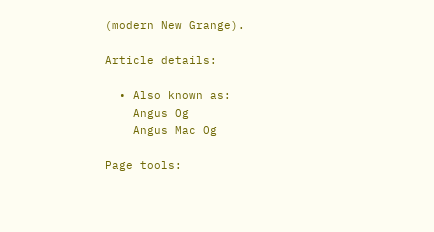(modern New Grange).

Article details:

  • Also known as:
    Angus Og
    Angus Mac Og

Page tools: